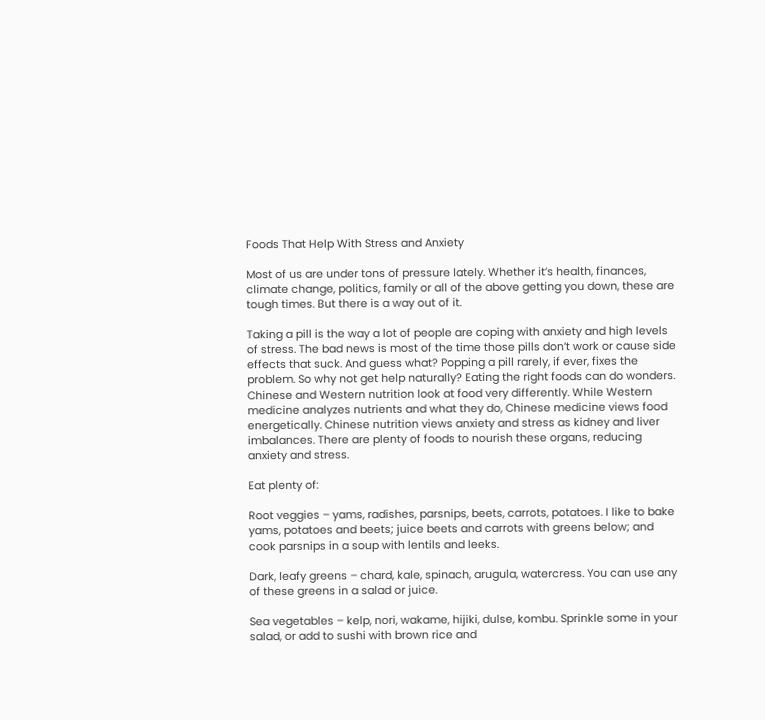Foods That Help With Stress and Anxiety

Most of us are under tons of pressure lately. Whether it’s health, finances, climate change, politics, family or all of the above getting you down, these are tough times. But there is a way out of it.

Taking a pill is the way a lot of people are coping with anxiety and high levels of stress. The bad news is most of the time those pills don’t work or cause side effects that suck. And guess what? Popping a pill rarely, if ever, fixes the problem. So why not get help naturally? Eating the right foods can do wonders. Chinese and Western nutrition look at food very differently. While Western medicine analyzes nutrients and what they do, Chinese medicine views food energetically. Chinese nutrition views anxiety and stress as kidney and liver imbalances. There are plenty of foods to nourish these organs, reducing anxiety and stress.

Eat plenty of:

Root veggies – yams, radishes, parsnips, beets, carrots, potatoes. I like to bake yams, potatoes and beets; juice beets and carrots with greens below; and cook parsnips in a soup with lentils and leeks.

Dark, leafy greens – chard, kale, spinach, arugula, watercress. You can use any of these greens in a salad or juice.

Sea vegetables – kelp, nori, wakame, hijiki, dulse, kombu. Sprinkle some in your salad, or add to sushi with brown rice and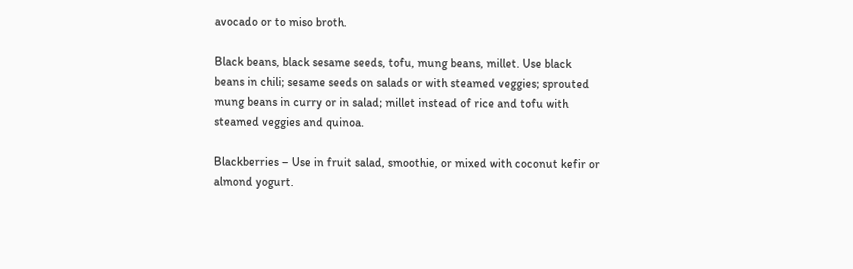avocado or to miso broth.

Black beans, black sesame seeds, tofu, mung beans, millet. Use black beans in chili; sesame seeds on salads or with steamed veggies; sprouted mung beans in curry or in salad; millet instead of rice and tofu with steamed veggies and quinoa.

Blackberries – Use in fruit salad, smoothie, or mixed with coconut kefir or almond yogurt.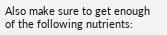Also make sure to get enough of the following nutrients: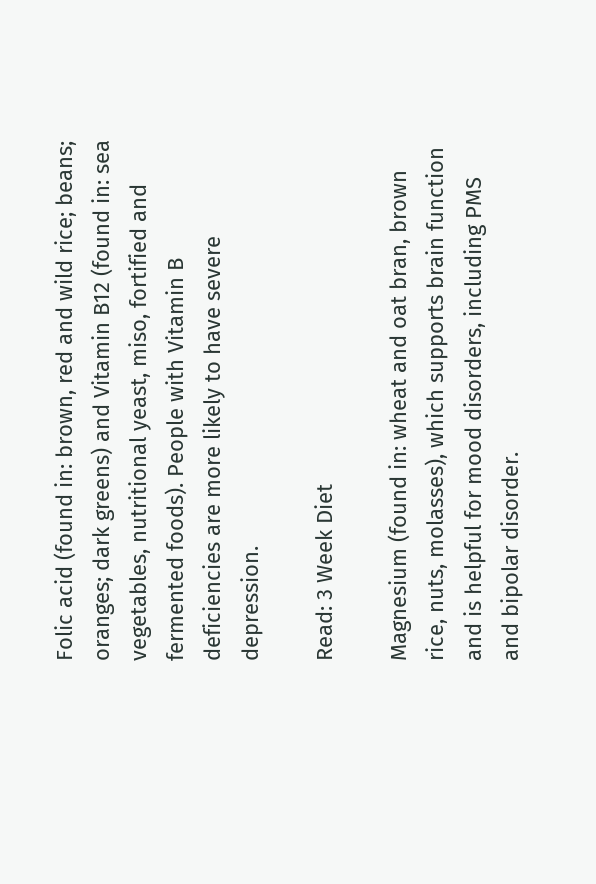Folic acid (found in: brown, red and wild rice; beans; oranges; dark greens) and Vitamin B12 (found in: sea vegetables, nutritional yeast, miso, fortified and fermented foods). People with Vitamin B deficiencies are more likely to have severe depression.

Read: 3 Week Diet

Magnesium (found in: wheat and oat bran, brown rice, nuts, molasses), which supports brain function and is helpful for mood disorders, including PMS and bipolar disorder.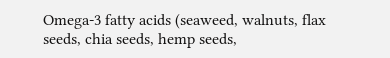Omega-3 fatty acids (seaweed, walnuts, flax seeds, chia seeds, hemp seeds,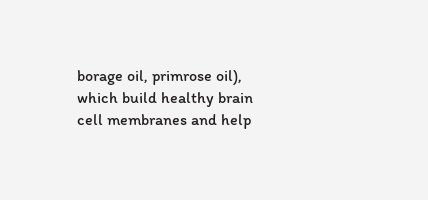borage oil, primrose oil), which build healthy brain cell membranes and help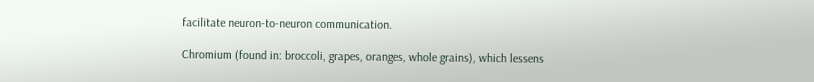facilitate neuron-to-neuron communication.

Chromium (found in: broccoli, grapes, oranges, whole grains), which lessens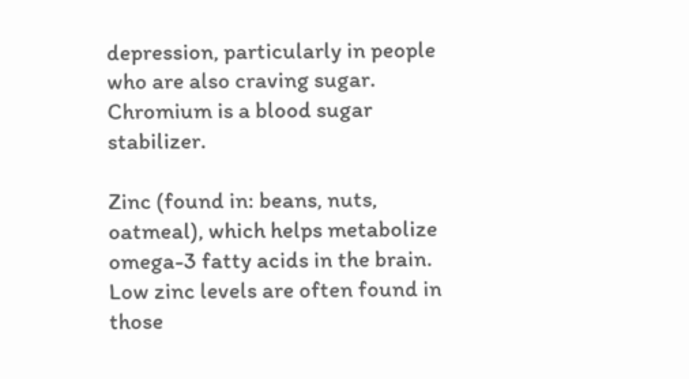depression, particularly in people who are also craving sugar. Chromium is a blood sugar stabilizer.

Zinc (found in: beans, nuts, oatmeal), which helps metabolize omega-3 fatty acids in the brain. Low zinc levels are often found in those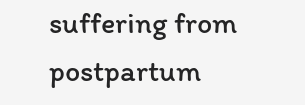suffering from postpartum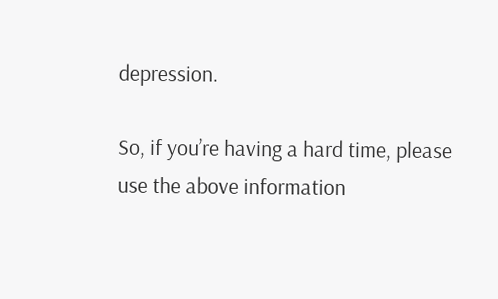depression.

So, if you’re having a hard time, please use the above information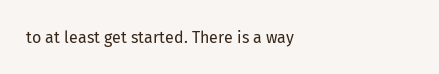to at least get started. There is a way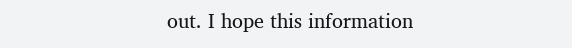out. I hope this information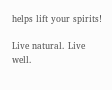helps lift your spirits!

Live natural. Live well.